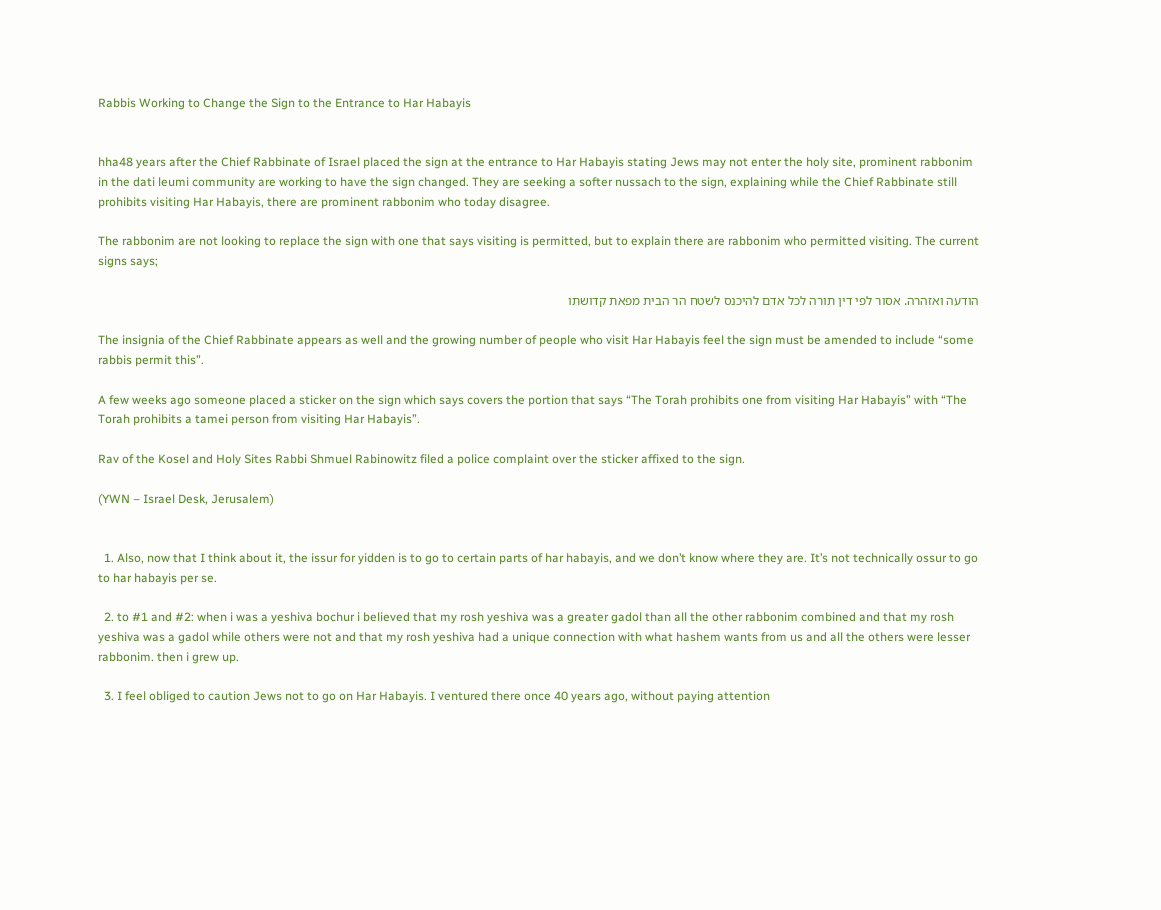Rabbis Working to Change the Sign to the Entrance to Har Habayis


hha48 years after the Chief Rabbinate of Israel placed the sign at the entrance to Har Habayis stating Jews may not enter the holy site, prominent rabbonim in the dati leumi community are working to have the sign changed. They are seeking a softer nussach to the sign, explaining while the Chief Rabbinate still prohibits visiting Har Habayis, there are prominent rabbonim who today disagree.

The rabbonim are not looking to replace the sign with one that says visiting is permitted, but to explain there are rabbonim who permitted visiting. The current signs says;

הודעה ואזהרה. אסור לפי דין תורה לכל אדם להיכנס לשטח הר הבית מפאת קדושתו

The insignia of the Chief Rabbinate appears as well and the growing number of people who visit Har Habayis feel the sign must be amended to include “some rabbis permit this”.

A few weeks ago someone placed a sticker on the sign which says covers the portion that says “The Torah prohibits one from visiting Har Habayis” with “The Torah prohibits a tamei person from visiting Har Habayis”.

Rav of the Kosel and Holy Sites Rabbi Shmuel Rabinowitz filed a police complaint over the sticker affixed to the sign.

(YWN – Israel Desk, Jerusalem)


  1. Also, now that I think about it, the issur for yidden is to go to certain parts of har habayis, and we don’t know where they are. It’s not technically ossur to go to har habayis per se.

  2. to #1 and #2: when i was a yeshiva bochur i believed that my rosh yeshiva was a greater gadol than all the other rabbonim combined and that my rosh yeshiva was a gadol while others were not and that my rosh yeshiva had a unique connection with what hashem wants from us and all the others were lesser rabbonim. then i grew up.

  3. I feel obliged to caution Jews not to go on Har Habayis. I ventured there once 40 years ago, without paying attention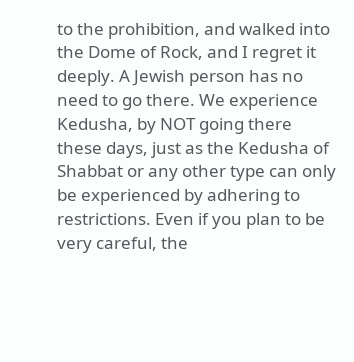to the prohibition, and walked into the Dome of Rock, and I regret it deeply. A Jewish person has no need to go there. We experience Kedusha, by NOT going there these days, just as the Kedusha of Shabbat or any other type can only be experienced by adhering to restrictions. Even if you plan to be very careful, the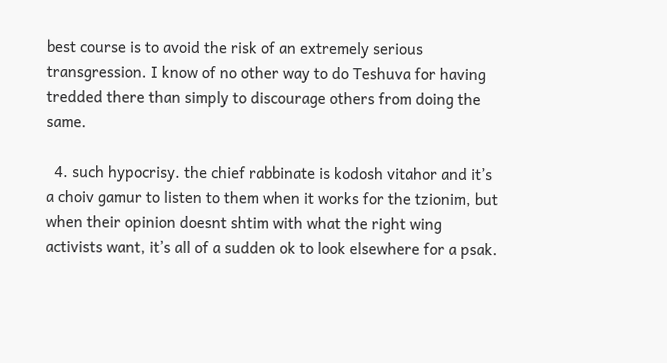best course is to avoid the risk of an extremely serious transgression. I know of no other way to do Teshuva for having tredded there than simply to discourage others from doing the same.

  4. such hypocrisy. the chief rabbinate is kodosh vitahor and it’s a choiv gamur to listen to them when it works for the tzionim, but when their opinion doesnt shtim with what the right wing activists want, it’s all of a sudden ok to look elsewhere for a psak.